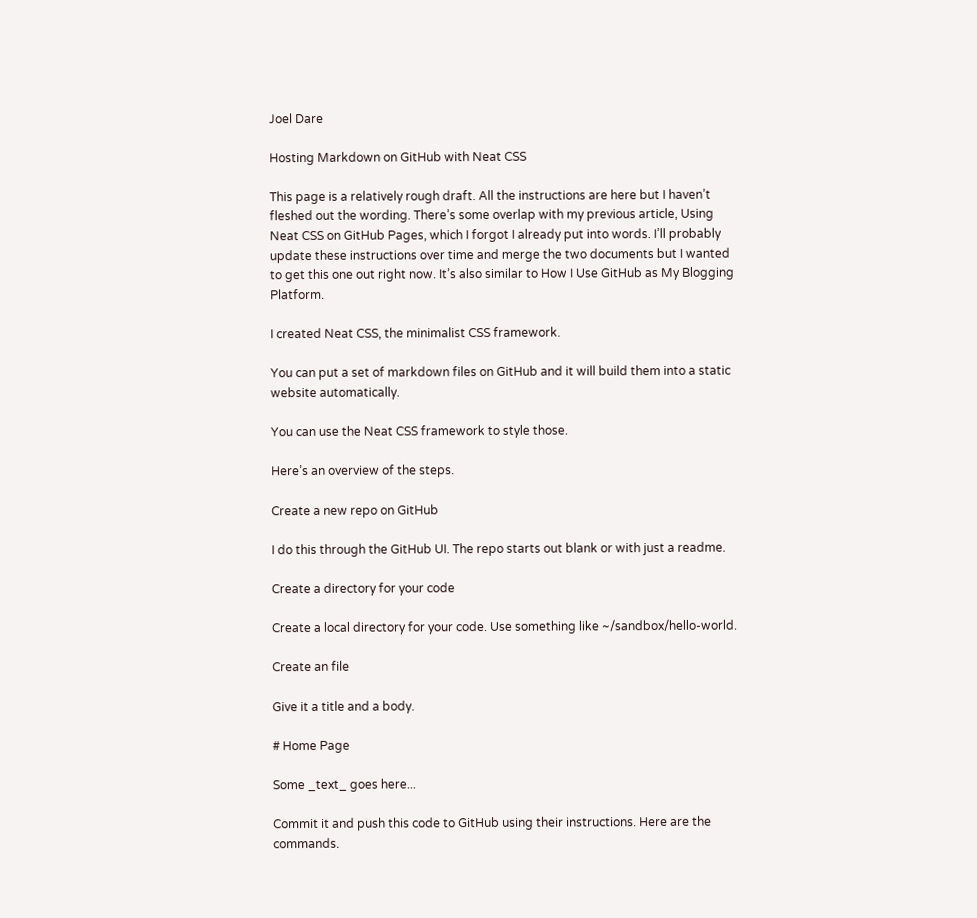Joel Dare

Hosting Markdown on GitHub with Neat CSS

This page is a relatively rough draft. All the instructions are here but I haven’t fleshed out the wording. There’s some overlap with my previous article, Using Neat CSS on GitHub Pages, which I forgot I already put into words. I’ll probably update these instructions over time and merge the two documents but I wanted to get this one out right now. It’s also similar to How I Use GitHub as My Blogging Platform.

I created Neat CSS, the minimalist CSS framework.

You can put a set of markdown files on GitHub and it will build them into a static website automatically.

You can use the Neat CSS framework to style those.

Here’s an overview of the steps.

Create a new repo on GitHub

I do this through the GitHub UI. The repo starts out blank or with just a readme.

Create a directory for your code

Create a local directory for your code. Use something like ~/sandbox/hello-world.

Create an file

Give it a title and a body.

# Home Page

Some _text_ goes here...

Commit it and push this code to GitHub using their instructions. Here are the commands.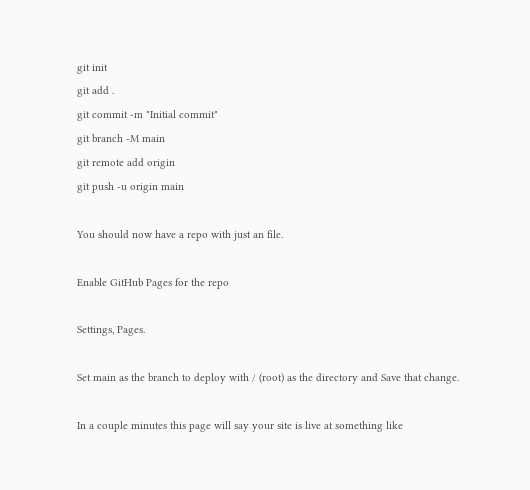git init
git add .
git commit -m "Initial commit"
git branch -M main
git remote add origin
git push -u origin main

You should now have a repo with just an file.

Enable GitHub Pages for the repo

Settings, Pages.

Set main as the branch to deploy with / (root) as the directory and Save that change.

In a couple minutes this page will say your site is live at something like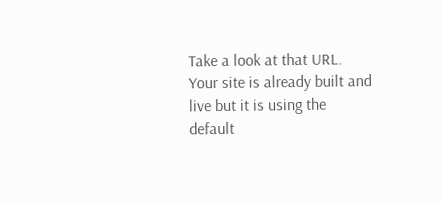Take a look at that URL. Your site is already built and live but it is using the default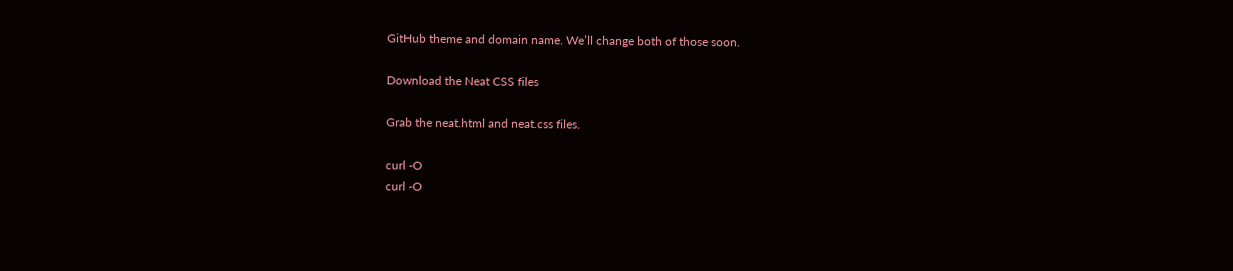GitHub theme and domain name. We’ll change both of those soon.

Download the Neat CSS files

Grab the neat.html and neat.css files.

curl -O
curl -O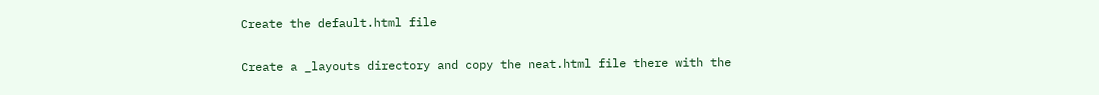Create the default.html file

Create a _layouts directory and copy the neat.html file there with the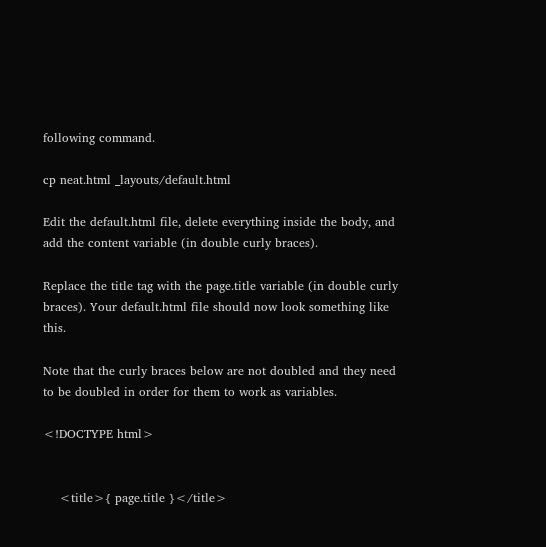following command.

cp neat.html _layouts/default.html

Edit the default.html file, delete everything inside the body, and add the content variable (in double curly braces).

Replace the title tag with the page.title variable (in double curly braces). Your default.html file should now look something like this.

Note that the curly braces below are not doubled and they need to be doubled in order for them to work as variables.

<!DOCTYPE html>


    <title>{ page.title }</title>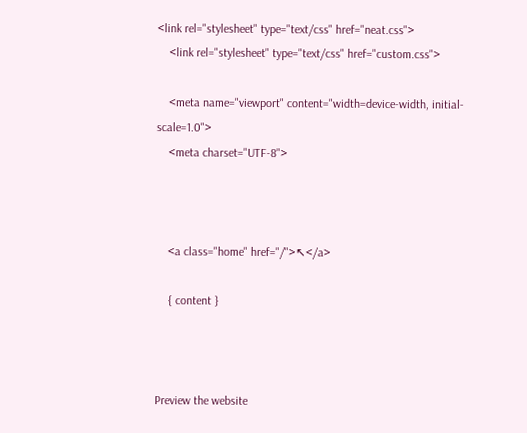<link rel="stylesheet" type="text/css" href="neat.css">
    <link rel="stylesheet" type="text/css" href="custom.css">

    <meta name="viewport" content="width=device-width, initial-scale=1.0">
    <meta charset="UTF-8">



    <a class="home" href="/">↖</a>

    { content }



Preview the website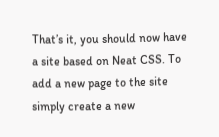That’s it, you should now have a site based on Neat CSS. To add a new page to the site simply create a new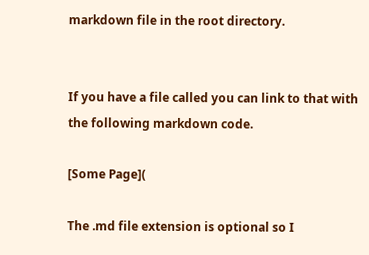markdown file in the root directory.


If you have a file called you can link to that with the following markdown code.

[Some Page](

The .md file extension is optional so I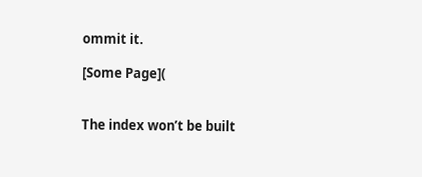ommit it.

[Some Page](


The index won’t be built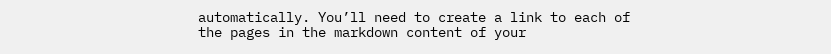automatically. You’ll need to create a link to each of the pages in the markdown content of your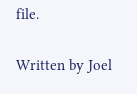file.

Written by Joel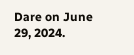Dare on June 29, 2024.